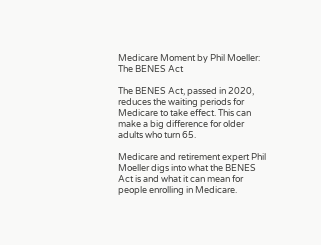Medicare Moment by Phil Moeller: The BENES Act

The BENES Act, passed in 2020, reduces the waiting periods for Medicare to take effect. This can make a big difference for older adults who turn 65.

Medicare and retirement expert Phil Moeller digs into what the BENES Act is and what it can mean for people enrolling in Medicare.